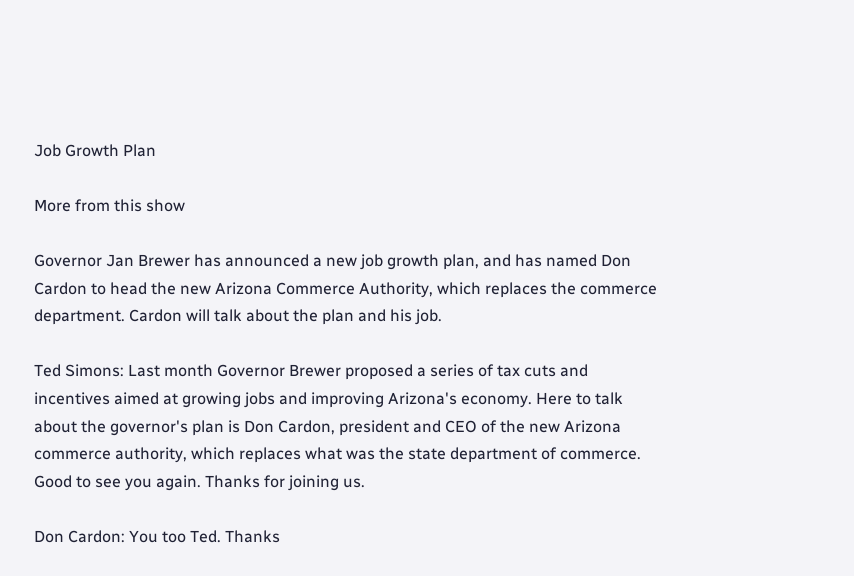Job Growth Plan

More from this show

Governor Jan Brewer has announced a new job growth plan, and has named Don Cardon to head the new Arizona Commerce Authority, which replaces the commerce department. Cardon will talk about the plan and his job.

Ted Simons: Last month Governor Brewer proposed a series of tax cuts and incentives aimed at growing jobs and improving Arizona's economy. Here to talk about the governor's plan is Don Cardon, president and CEO of the new Arizona commerce authority, which replaces what was the state department of commerce. Good to see you again. Thanks for joining us.

Don Cardon: You too Ted. Thanks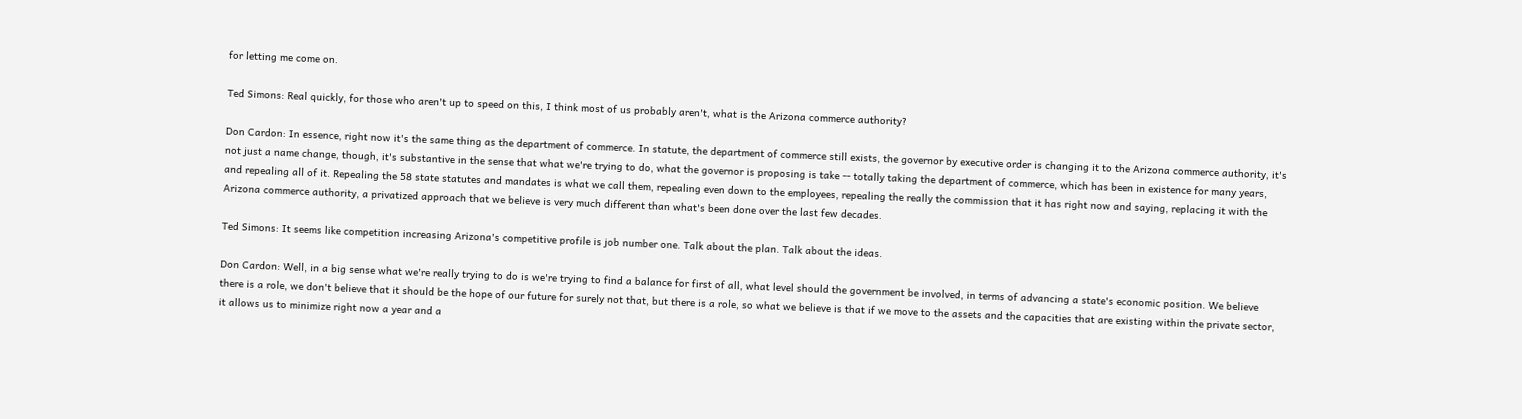for letting me come on.

Ted Simons: Real quickly, for those who aren't up to speed on this, I think most of us probably aren't, what is the Arizona commerce authority?

Don Cardon: In essence, right now it's the same thing as the department of commerce. In statute, the department of commerce still exists, the governor by executive order is changing it to the Arizona commerce authority, it's not just a name change, though, it's substantive in the sense that what we're trying to do, what the governor is proposing is take -- totally taking the department of commerce, which has been in existence for many years, and repealing all of it. Repealing the 58 state statutes and mandates is what we call them, repealing even down to the employees, repealing the really the commission that it has right now and saying, replacing it with the Arizona commerce authority, a privatized approach that we believe is very much different than what's been done over the last few decades.

Ted Simons: It seems like competition increasing Arizona's competitive profile is job number one. Talk about the plan. Talk about the ideas.

Don Cardon: Well, in a big sense what we're really trying to do is we're trying to find a balance for first of all, what level should the government be involved, in terms of advancing a state's economic position. We believe there is a role, we don't believe that it should be the hope of our future for surely not that, but there is a role, so what we believe is that if we move to the assets and the capacities that are existing within the private sector, it allows us to minimize right now a year and a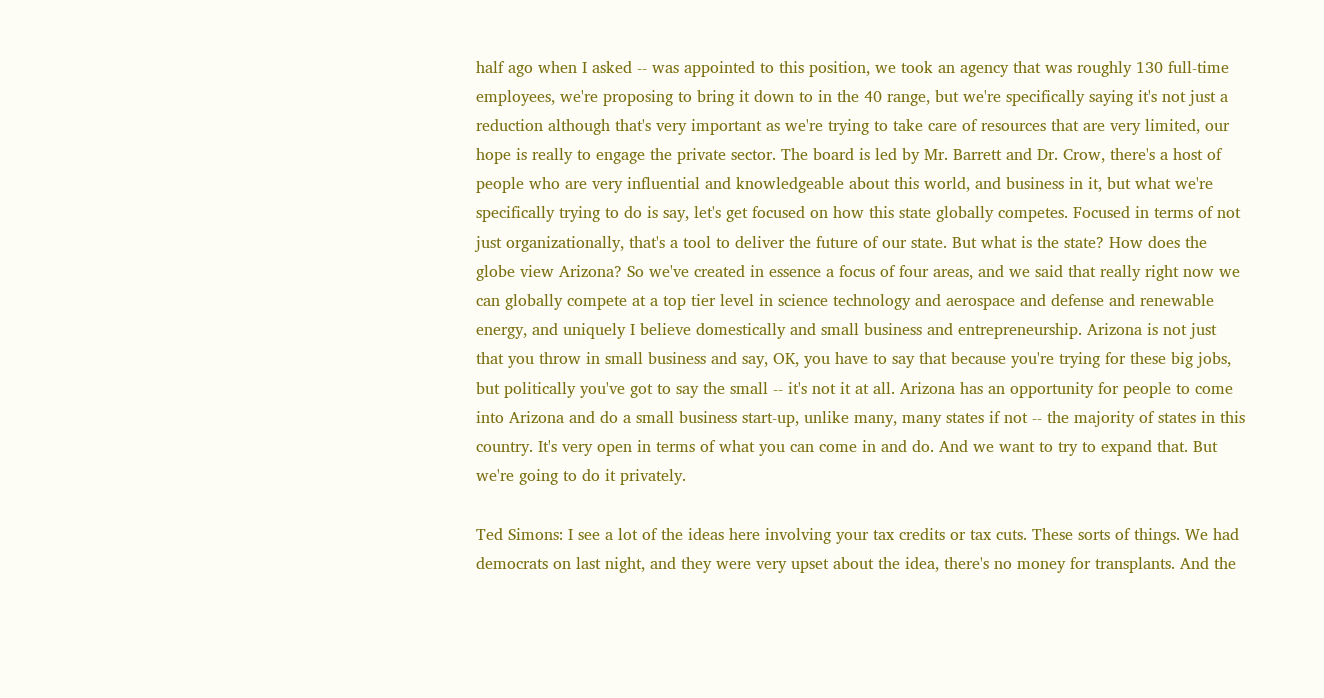half ago when I asked -- was appointed to this position, we took an agency that was roughly 130 full-time employees, we're proposing to bring it down to in the 40 range, but we're specifically saying it's not just a reduction although that's very important as we're trying to take care of resources that are very limited, our hope is really to engage the private sector. The board is led by Mr. Barrett and Dr. Crow, there's a host of people who are very influential and knowledgeable about this world, and business in it, but what we're specifically trying to do is say, let's get focused on how this state globally competes. Focused in terms of not just organizationally, that's a tool to deliver the future of our state. But what is the state? How does the globe view Arizona? So we've created in essence a focus of four areas, and we said that really right now we can globally compete at a top tier level in science technology and aerospace and defense and renewable energy, and uniquely I believe domestically and small business and entrepreneurship. Arizona is not just that you throw in small business and say, OK, you have to say that because you're trying for these big jobs, but politically you've got to say the small -- it's not it at all. Arizona has an opportunity for people to come into Arizona and do a small business start-up, unlike many, many states if not -- the majority of states in this country. It's very open in terms of what you can come in and do. And we want to try to expand that. But we're going to do it privately.

Ted Simons: I see a lot of the ideas here involving your tax credits or tax cuts. These sorts of things. We had democrats on last night, and they were very upset about the idea, there's no money for transplants. And the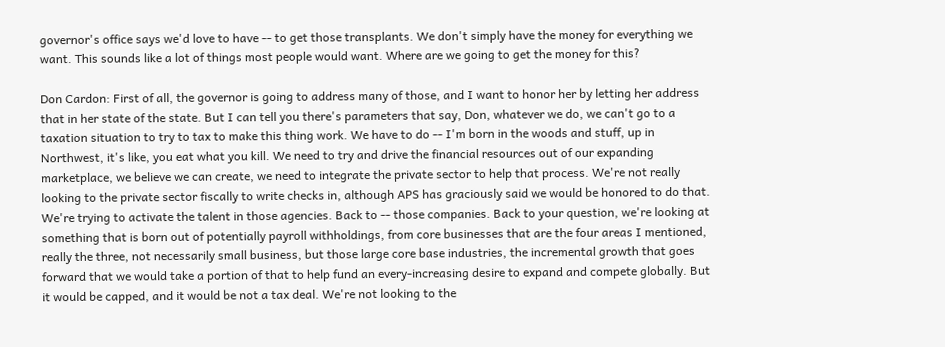governor's office says we'd love to have -- to get those transplants. We don't simply have the money for everything we want. This sounds like a lot of things most people would want. Where are we going to get the money for this?

Don Cardon: First of all, the governor is going to address many of those, and I want to honor her by letting her address that in her state of the state. But I can tell you there's parameters that say, Don, whatever we do, we can't go to a taxation situation to try to tax to make this thing work. We have to do -- I'm born in the woods and stuff, up in Northwest, it's like, you eat what you kill. We need to try and drive the financial resources out of our expanding marketplace, we believe we can create, we need to integrate the private sector to help that process. We're not really looking to the private sector fiscally to write checks in, although APS has graciously said we would be honored to do that. We're trying to activate the talent in those agencies. Back to -- those companies. Back to your question, we're looking at something that is born out of potentially payroll withholdings, from core businesses that are the four areas I mentioned, really the three, not necessarily small business, but those large core base industries, the incremental growth that goes forward that we would take a portion of that to help fund an every-increasing desire to expand and compete globally. But it would be capped, and it would be not a tax deal. We're not looking to the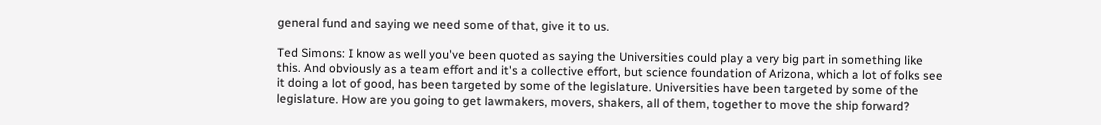general fund and saying we need some of that, give it to us.

Ted Simons: I know as well you've been quoted as saying the Universities could play a very big part in something like this. And obviously as a team effort and it's a collective effort, but science foundation of Arizona, which a lot of folks see it doing a lot of good, has been targeted by some of the legislature. Universities have been targeted by some of the legislature. How are you going to get lawmakers, movers, shakers, all of them, together to move the ship forward?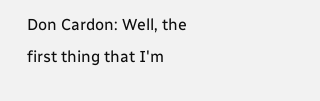Don Cardon: Well, the first thing that I'm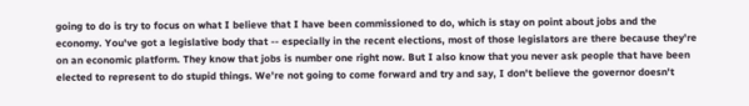going to do is try to focus on what I believe that I have been commissioned to do, which is stay on point about jobs and the economy. You've got a legislative body that -- especially in the recent elections, most of those legislators are there because they're on an economic platform. They know that jobs is number one right now. But I also know that you never ask people that have been elected to represent to do stupid things. We're not going to come forward and try and say, I don't believe the governor doesn't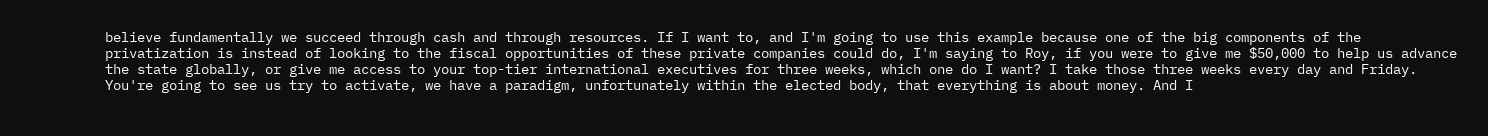believe fundamentally we succeed through cash and through resources. If I want to, and I'm going to use this example because one of the big components of the privatization is instead of looking to the fiscal opportunities of these private companies could do, I'm saying to Roy, if you were to give me $50,000 to help us advance the state globally, or give me access to your top-tier international executives for three weeks, which one do I want? I take those three weeks every day and Friday. You're going to see us try to activate, we have a paradigm, unfortunately within the elected body, that everything is about money. And I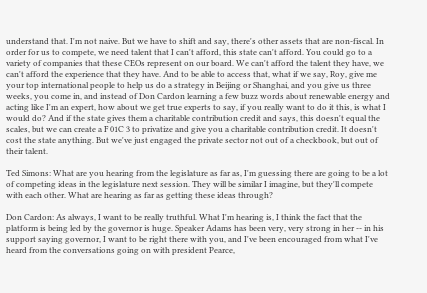understand that. I'm not naive. But we have to shift and say, there's other assets that are non-fiscal. In order for us to compete, we need talent that I can't afford, this state can't afford. You could go to a variety of companies that these CEOs represent on our board. We can't afford the talent they have, we can't afford the experience that they have. And to be able to access that, what if we say, Roy, give me your top international people to help us do a strategy in Beijing or Shanghai, and you give us three weeks, you come in, and instead of Don Cardon learning a few buzz words about renewable energy and acting like I'm an expert, how about we get true experts to say, if you really want to do it this, is what I would do? And if the state gives them a charitable contribution credit and says, this doesn't equal the scales, but we can create a F 01C 3 to privatize and give you a charitable contribution credit. It doesn't cost the state anything. But we've just engaged the private sector not out of a checkbook, but out of their talent.

Ted Simons: What are you hearing from the legislature as far as, I'm guessing there are going to be a lot of competing ideas in the legislature next session. They will be similar I imagine, but they'll compete with each other. What are hearing as far as getting these ideas through?

Don Cardon: As always, I want to be really truthful. What I'm hearing is, I think the fact that the platform is being led by the governor is huge. Speaker Adams has been very, very strong in her -- in his support saying governor, I want to be right there with you, and I've been encouraged from what I've heard from the conversations going on with president Pearce,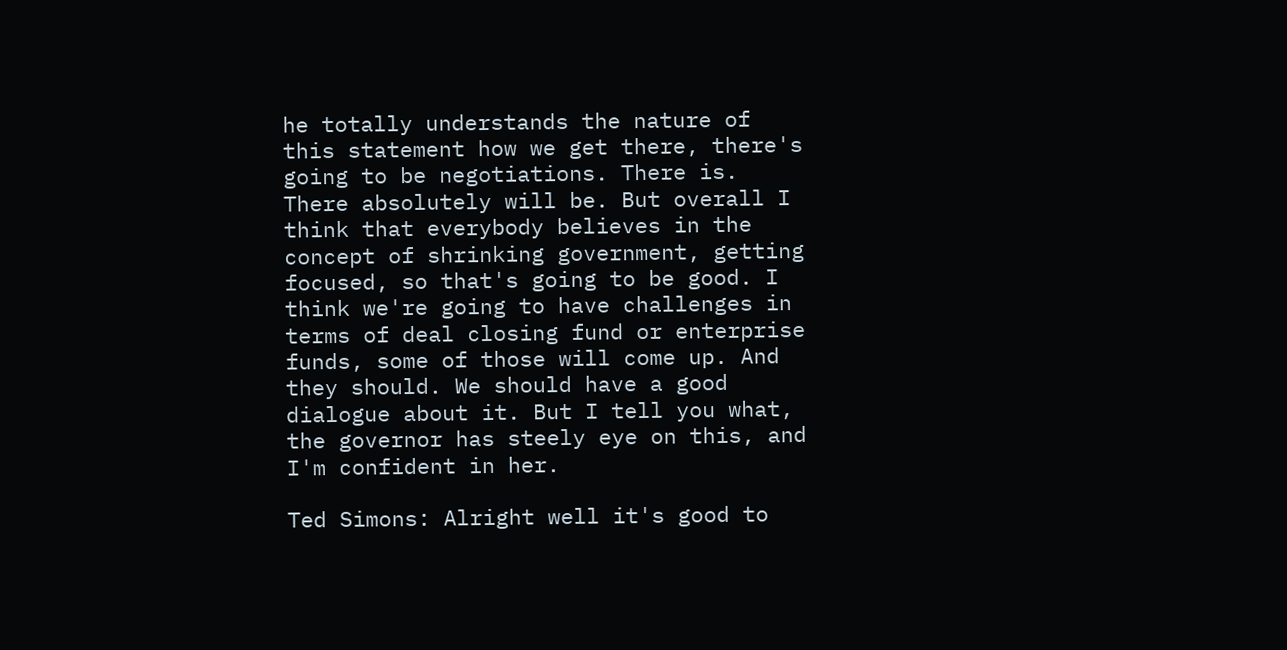he totally understands the nature of this statement how we get there, there's going to be negotiations. There is. There absolutely will be. But overall I think that everybody believes in the concept of shrinking government, getting focused, so that's going to be good. I think we're going to have challenges in terms of deal closing fund or enterprise funds, some of those will come up. And they should. We should have a good dialogue about it. But I tell you what, the governor has steely eye on this, and I'm confident in her.

Ted Simons: Alright well it's good to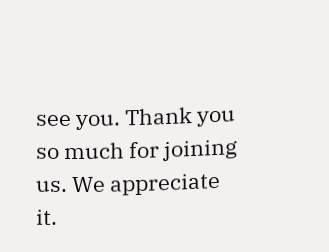see you. Thank you so much for joining us. We appreciate it.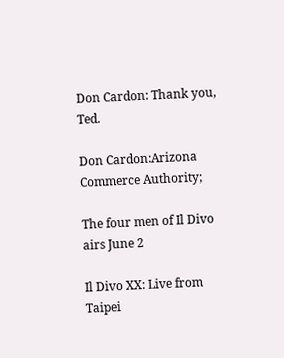Don Cardon: Thank you, Ted.

Don Cardon:Arizona Commerce Authority;

The four men of Il Divo
airs June 2

Il Divo XX: Live from Taipei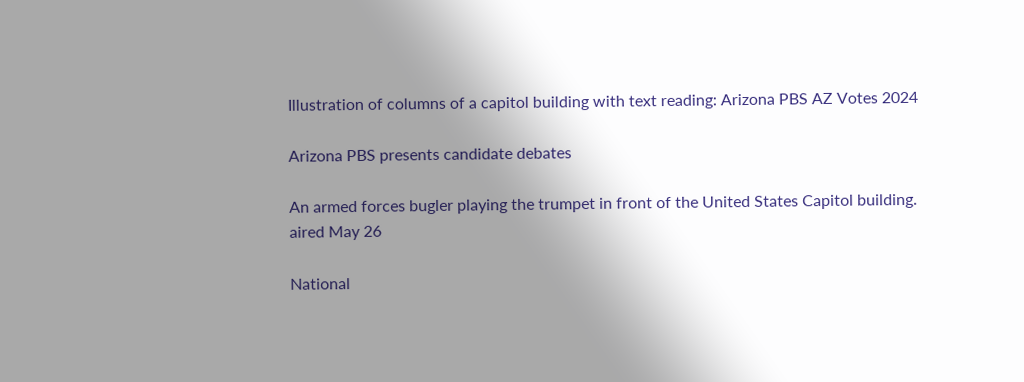Illustration of columns of a capitol building with text reading: Arizona PBS AZ Votes 2024

Arizona PBS presents candidate debates

An armed forces bugler playing the trumpet in front of the United States Capitol building.
aired May 26

National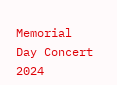Memorial Day Concert 2024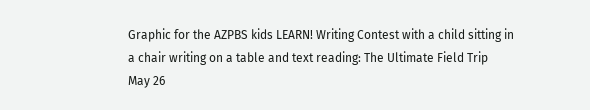Graphic for the AZPBS kids LEARN! Writing Contest with a child sitting in a chair writing on a table and text reading: The Ultimate Field Trip
May 26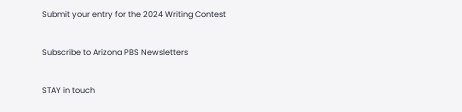Submit your entry for the 2024 Writing Contest

Subscribe to Arizona PBS Newsletters

STAY in touch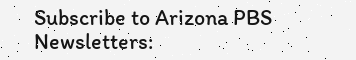Subscribe to Arizona PBS Newsletters: